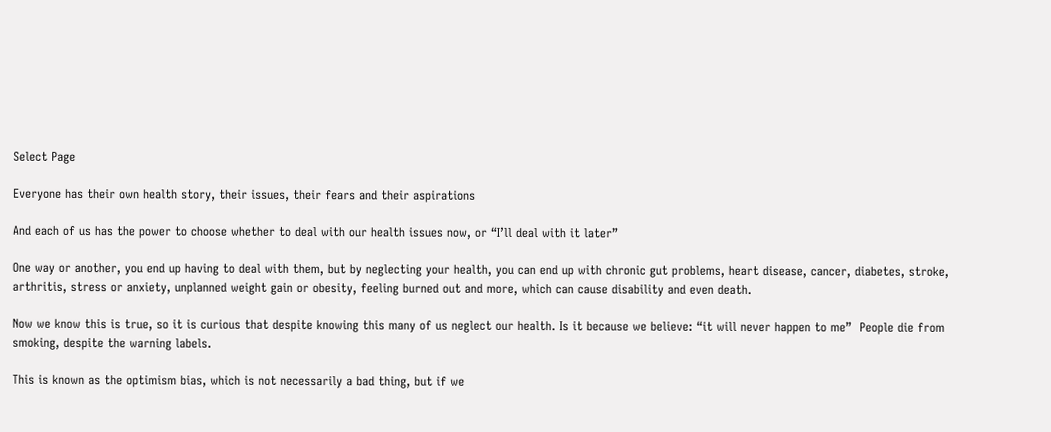Select Page

Everyone has their own health story, their issues, their fears and their aspirations

And each of us has the power to choose whether to deal with our health issues now, or “I’ll deal with it later”

One way or another, you end up having to deal with them, but by neglecting your health, you can end up with chronic gut problems, heart disease, cancer, diabetes, stroke, arthritis, stress or anxiety, unplanned weight gain or obesity, feeling burned out and more, which can cause disability and even death.

Now we know this is true, so it is curious that despite knowing this many of us neglect our health. Is it because we believe: “it will never happen to me”  People die from smoking, despite the warning labels.

This is known as the optimism bias, which is not necessarily a bad thing, but if we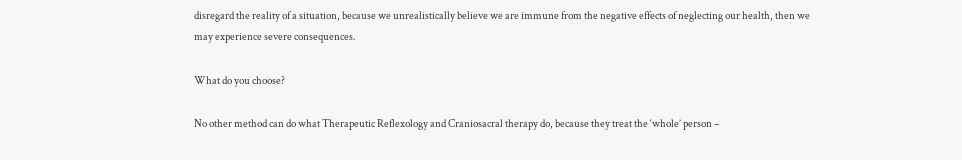disregard the reality of a situation, because we unrealistically believe we are immune from the negative effects of neglecting our health, then we may experience severe consequences.

What do you choose?

No other method can do what Therapeutic Reflexology and Craniosacral therapy do, because they treat the ‘whole’ person –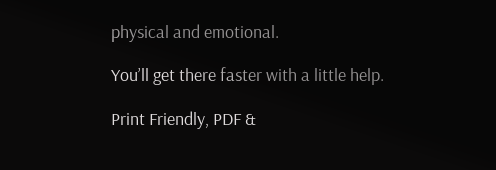physical and emotional.

You’ll get there faster with a little help.

Print Friendly, PDF &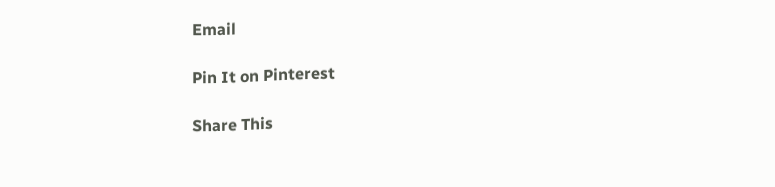Email

Pin It on Pinterest

Share This